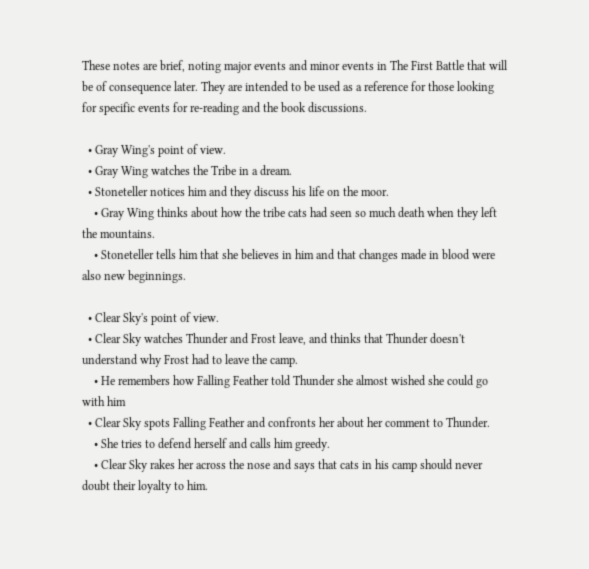These notes are brief, noting major events and minor events in The First Battle that will be of consequence later. They are intended to be used as a reference for those looking for specific events for re-reading and the book discussions.

  • Gray Wing's point of view.
  • Gray Wing watches the Tribe in a dream.
  • Stoneteller notices him and they discuss his life on the moor.
    • Gray Wing thinks about how the tribe cats had seen so much death when they left the mountains.
    • Stoneteller tells him that she believes in him and that changes made in blood were also new beginnings.

  • Clear Sky's point of view.
  • Clear Sky watches Thunder and Frost leave, and thinks that Thunder doesn't understand why Frost had to leave the camp.
    • He remembers how Falling Feather told Thunder she almost wished she could go with him
  • Clear Sky spots Falling Feather and confronts her about her comment to Thunder.
    • She tries to defend herself and calls him greedy.
    • Clear Sky rakes her across the nose and says that cats in his camp should never doubt their loyalty to him.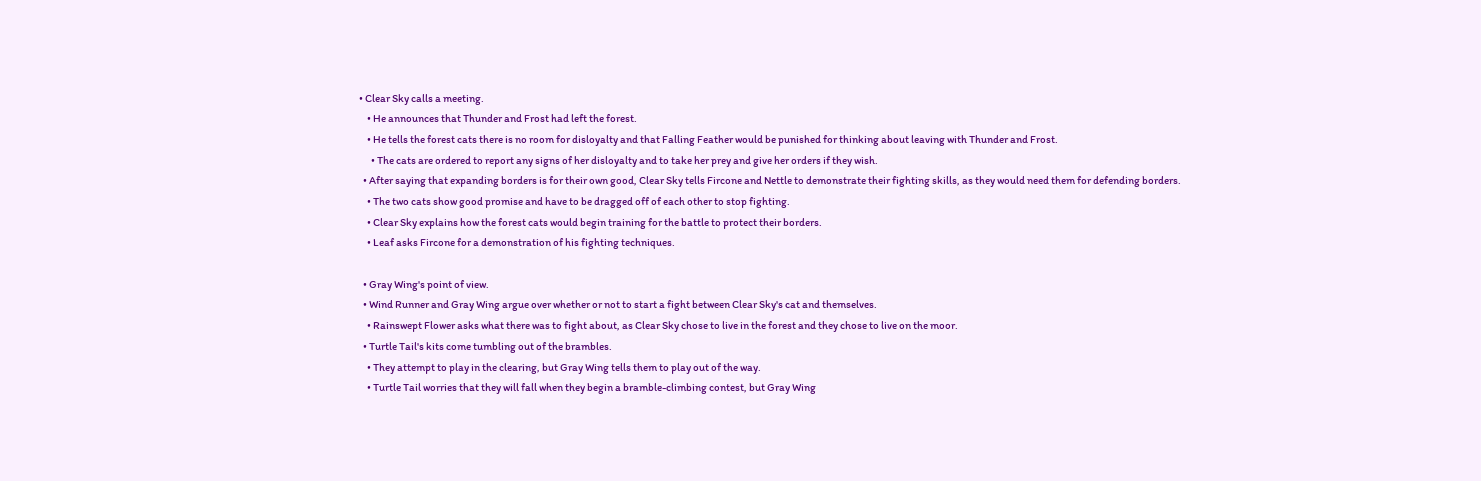• Clear Sky calls a meeting.
    • He announces that Thunder and Frost had left the forest.
    • He tells the forest cats there is no room for disloyalty and that Falling Feather would be punished for thinking about leaving with Thunder and Frost.
      • The cats are ordered to report any signs of her disloyalty and to take her prey and give her orders if they wish.
  • After saying that expanding borders is for their own good, Clear Sky tells Fircone and Nettle to demonstrate their fighting skills, as they would need them for defending borders.
    • The two cats show good promise and have to be dragged off of each other to stop fighting.
    • Clear Sky explains how the forest cats would begin training for the battle to protect their borders.
    • Leaf asks Fircone for a demonstration of his fighting techniques.

  • Gray Wing's point of view.
  • Wind Runner and Gray Wing argue over whether or not to start a fight between Clear Sky's cat and themselves.
    • Rainswept Flower asks what there was to fight about, as Clear Sky chose to live in the forest and they chose to live on the moor.
  • Turtle Tail's kits come tumbling out of the brambles.
    • They attempt to play in the clearing, but Gray Wing tells them to play out of the way.
    • Turtle Tail worries that they will fall when they begin a bramble-climbing contest, but Gray Wing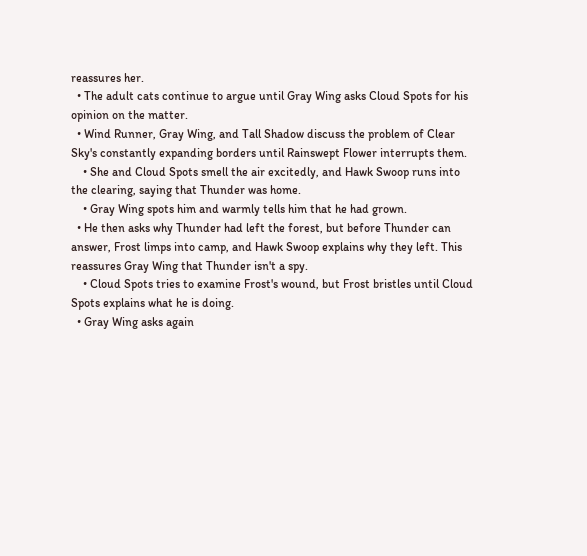reassures her.
  • The adult cats continue to argue until Gray Wing asks Cloud Spots for his opinion on the matter.
  • Wind Runner, Gray Wing, and Tall Shadow discuss the problem of Clear Sky's constantly expanding borders until Rainswept Flower interrupts them.
    • She and Cloud Spots smell the air excitedly, and Hawk Swoop runs into the clearing, saying that Thunder was home.
    • Gray Wing spots him and warmly tells him that he had grown.
  • He then asks why Thunder had left the forest, but before Thunder can answer, Frost limps into camp, and Hawk Swoop explains why they left. This reassures Gray Wing that Thunder isn't a spy.
    • Cloud Spots tries to examine Frost's wound, but Frost bristles until Cloud Spots explains what he is doing.
  • Gray Wing asks again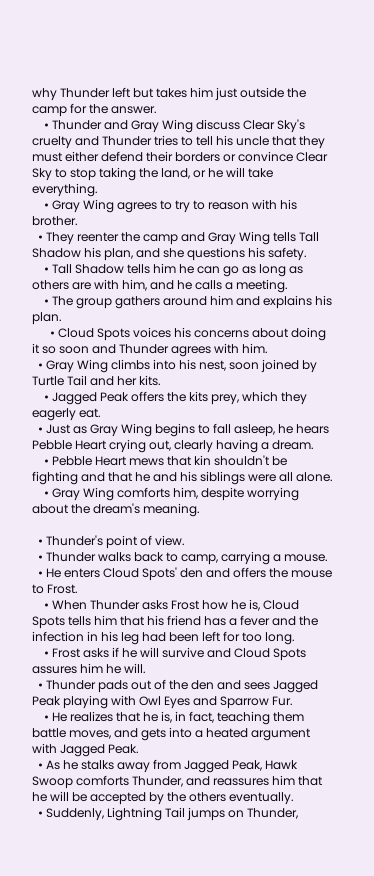why Thunder left but takes him just outside the camp for the answer.
    • Thunder and Gray Wing discuss Clear Sky's cruelty and Thunder tries to tell his uncle that they must either defend their borders or convince Clear Sky to stop taking the land, or he will take everything.
    • Gray Wing agrees to try to reason with his brother.
  • They reenter the camp and Gray Wing tells Tall Shadow his plan, and she questions his safety.
    • Tall Shadow tells him he can go as long as others are with him, and he calls a meeting.
    • The group gathers around him and explains his plan.
      • Cloud Spots voices his concerns about doing it so soon and Thunder agrees with him.
  • Gray Wing climbs into his nest, soon joined by Turtle Tail and her kits.
    • Jagged Peak offers the kits prey, which they eagerly eat.
  • Just as Gray Wing begins to fall asleep, he hears Pebble Heart crying out, clearly having a dream.
    • Pebble Heart mews that kin shouldn't be fighting and that he and his siblings were all alone.
    • Gray Wing comforts him, despite worrying about the dream's meaning.

  • Thunder's point of view.
  • Thunder walks back to camp, carrying a mouse.
  • He enters Cloud Spots' den and offers the mouse to Frost.
    • When Thunder asks Frost how he is, Cloud Spots tells him that his friend has a fever and the infection in his leg had been left for too long.
    • Frost asks if he will survive and Cloud Spots assures him he will.
  • Thunder pads out of the den and sees Jagged Peak playing with Owl Eyes and Sparrow Fur.
    • He realizes that he is, in fact, teaching them battle moves, and gets into a heated argument with Jagged Peak.
  • As he stalks away from Jagged Peak, Hawk Swoop comforts Thunder, and reassures him that he will be accepted by the others eventually.
  • Suddenly, Lightning Tail jumps on Thunder,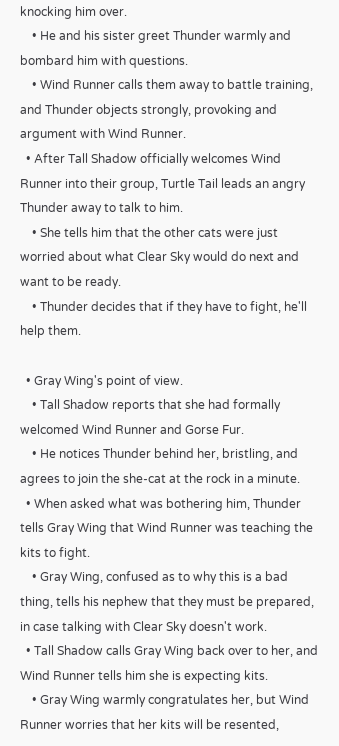knocking him over.
    • He and his sister greet Thunder warmly and bombard him with questions.
    • Wind Runner calls them away to battle training, and Thunder objects strongly, provoking and argument with Wind Runner.
  • After Tall Shadow officially welcomes Wind Runner into their group, Turtle Tail leads an angry Thunder away to talk to him.
    • She tells him that the other cats were just worried about what Clear Sky would do next and want to be ready.
    • Thunder decides that if they have to fight, he'll help them.

  • Gray Wing's point of view.
    • Tall Shadow reports that she had formally welcomed Wind Runner and Gorse Fur.
    • He notices Thunder behind her, bristling, and agrees to join the she-cat at the rock in a minute.
  • When asked what was bothering him, Thunder tells Gray Wing that Wind Runner was teaching the kits to fight.
    • Gray Wing, confused as to why this is a bad thing, tells his nephew that they must be prepared, in case talking with Clear Sky doesn't work.
  • Tall Shadow calls Gray Wing back over to her, and Wind Runner tells him she is expecting kits.
    • Gray Wing warmly congratulates her, but Wind Runner worries that her kits will be resented,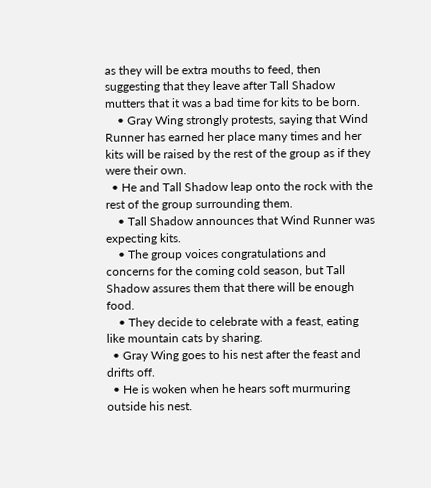as they will be extra mouths to feed, then suggesting that they leave after Tall Shadow mutters that it was a bad time for kits to be born.
    • Gray Wing strongly protests, saying that Wind Runner has earned her place many times and her kits will be raised by the rest of the group as if they were their own.
  • He and Tall Shadow leap onto the rock with the rest of the group surrounding them.
    • Tall Shadow announces that Wind Runner was expecting kits.
    • The group voices congratulations and concerns for the coming cold season, but Tall Shadow assures them that there will be enough food.
    • They decide to celebrate with a feast, eating like mountain cats by sharing.
  • Gray Wing goes to his nest after the feast and drifts off.
  • He is woken when he hears soft murmuring outside his nest.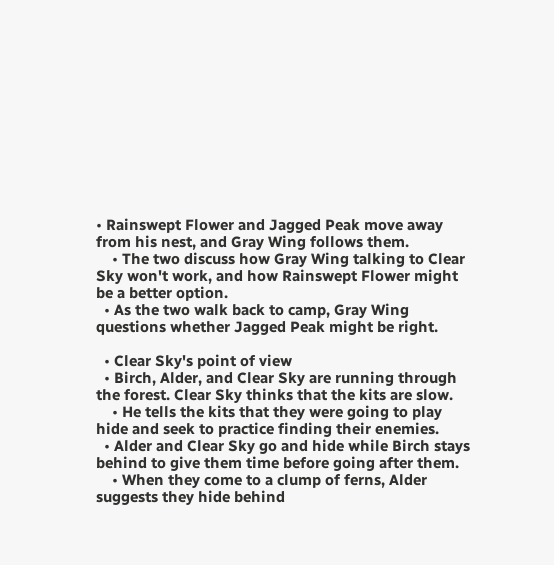• Rainswept Flower and Jagged Peak move away from his nest, and Gray Wing follows them.
    • The two discuss how Gray Wing talking to Clear Sky won't work, and how Rainswept Flower might be a better option.
  • As the two walk back to camp, Gray Wing questions whether Jagged Peak might be right.

  • Clear Sky's point of view
  • Birch, Alder, and Clear Sky are running through the forest. Clear Sky thinks that the kits are slow.
    • He tells the kits that they were going to play hide and seek to practice finding their enemies.
  • Alder and Clear Sky go and hide while Birch stays behind to give them time before going after them.
    • When they come to a clump of ferns, Alder suggests they hide behind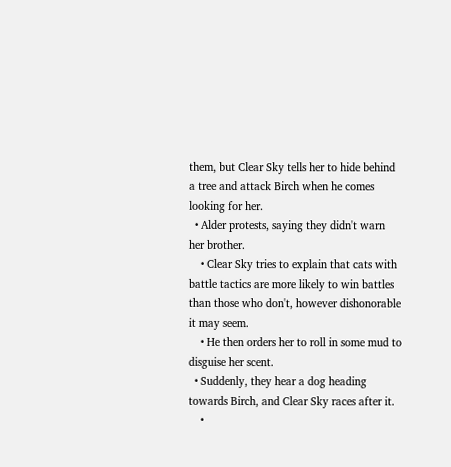them, but Clear Sky tells her to hide behind a tree and attack Birch when he comes looking for her.
  • Alder protests, saying they didn't warn her brother.
    • Clear Sky tries to explain that cats with battle tactics are more likely to win battles than those who don't, however dishonorable it may seem.
    • He then orders her to roll in some mud to disguise her scent.
  • Suddenly, they hear a dog heading towards Birch, and Clear Sky races after it.
    •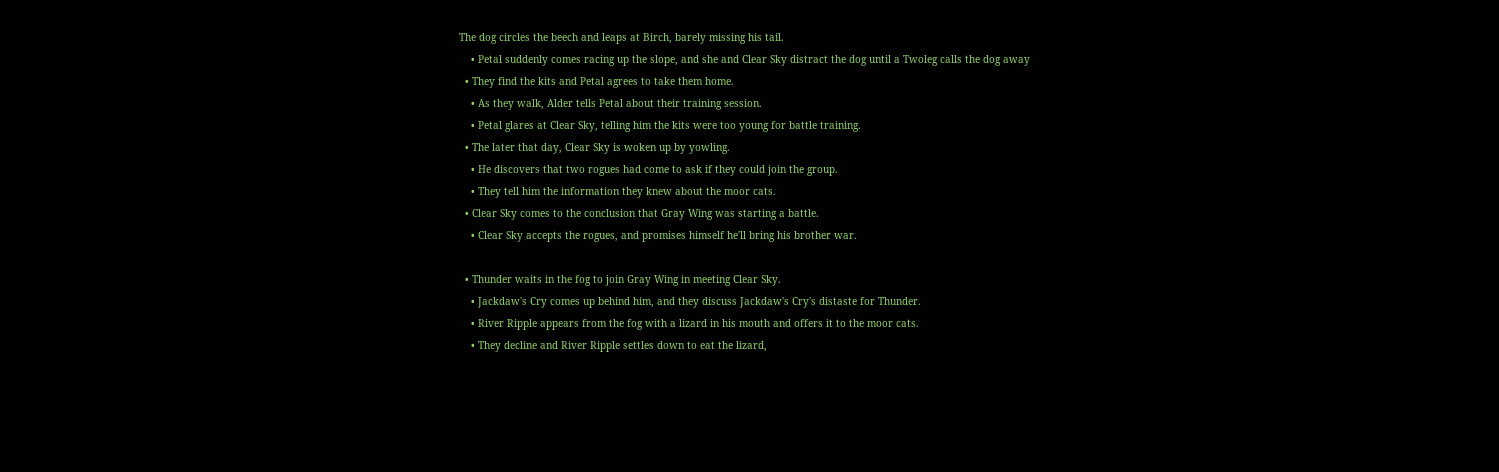The dog circles the beech and leaps at Birch, barely missing his tail.
    • Petal suddenly comes racing up the slope, and she and Clear Sky distract the dog until a Twoleg calls the dog away
  • They find the kits and Petal agrees to take them home.
    • As they walk, Alder tells Petal about their training session.
    • Petal glares at Clear Sky, telling him the kits were too young for battle training.
  • The later that day, Clear Sky is woken up by yowling.
    • He discovers that two rogues had come to ask if they could join the group.
    • They tell him the information they knew about the moor cats.
  • Clear Sky comes to the conclusion that Gray Wing was starting a battle.
    • Clear Sky accepts the rogues, and promises himself he'll bring his brother war.

  • Thunder waits in the fog to join Gray Wing in meeting Clear Sky.
    • Jackdaw's Cry comes up behind him, and they discuss Jackdaw's Cry's distaste for Thunder.
    • River Ripple appears from the fog with a lizard in his mouth and offers it to the moor cats.
    • They decline and River Ripple settles down to eat the lizard,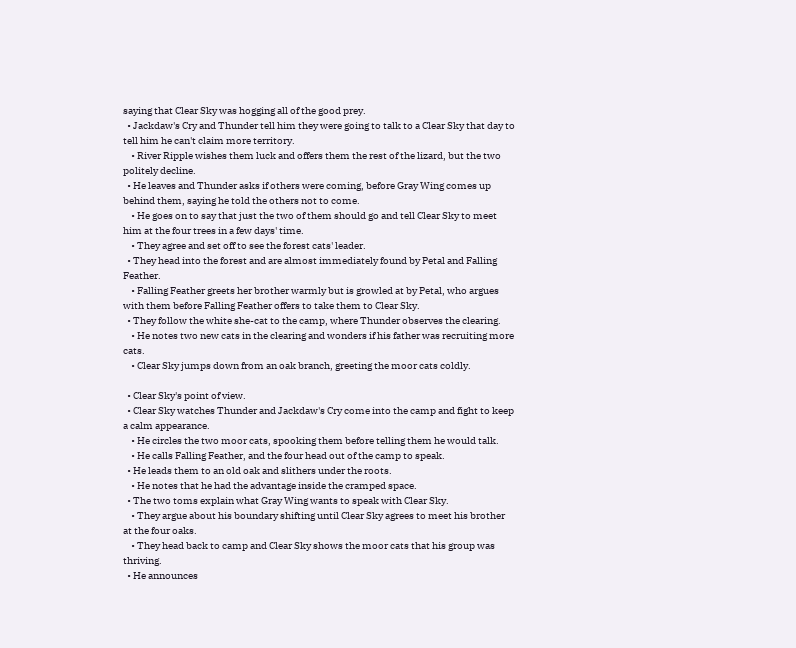saying that Clear Sky was hogging all of the good prey.
  • Jackdaw's Cry and Thunder tell him they were going to talk to a Clear Sky that day to tell him he can't claim more territory.
    • River Ripple wishes them luck and offers them the rest of the lizard, but the two politely decline.
  • He leaves and Thunder asks if others were coming, before Gray Wing comes up behind them, saying he told the others not to come.
    • He goes on to say that just the two of them should go and tell Clear Sky to meet him at the four trees in a few days' time.
    • They agree and set off to see the forest cats' leader.
  • They head into the forest and are almost immediately found by Petal and Falling Feather.
    • Falling Feather greets her brother warmly but is growled at by Petal, who argues with them before Falling Feather offers to take them to Clear Sky.
  • They follow the white she-cat to the camp, where Thunder observes the clearing.
    • He notes two new cats in the clearing and wonders if his father was recruiting more cats.
    • Clear Sky jumps down from an oak branch, greeting the moor cats coldly.

  • Clear Sky's point of view.
  • Clear Sky watches Thunder and Jackdaw's Cry come into the camp and fight to keep a calm appearance.
    • He circles the two moor cats, spooking them before telling them he would talk.
    • He calls Falling Feather, and the four head out of the camp to speak.
  • He leads them to an old oak and slithers under the roots.
    • He notes that he had the advantage inside the cramped space.
  • The two toms explain what Gray Wing wants to speak with Clear Sky.
    • They argue about his boundary shifting until Clear Sky agrees to meet his brother at the four oaks.
    • They head back to camp and Clear Sky shows the moor cats that his group was thriving.
  • He announces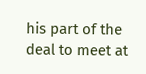his part of the deal to meet at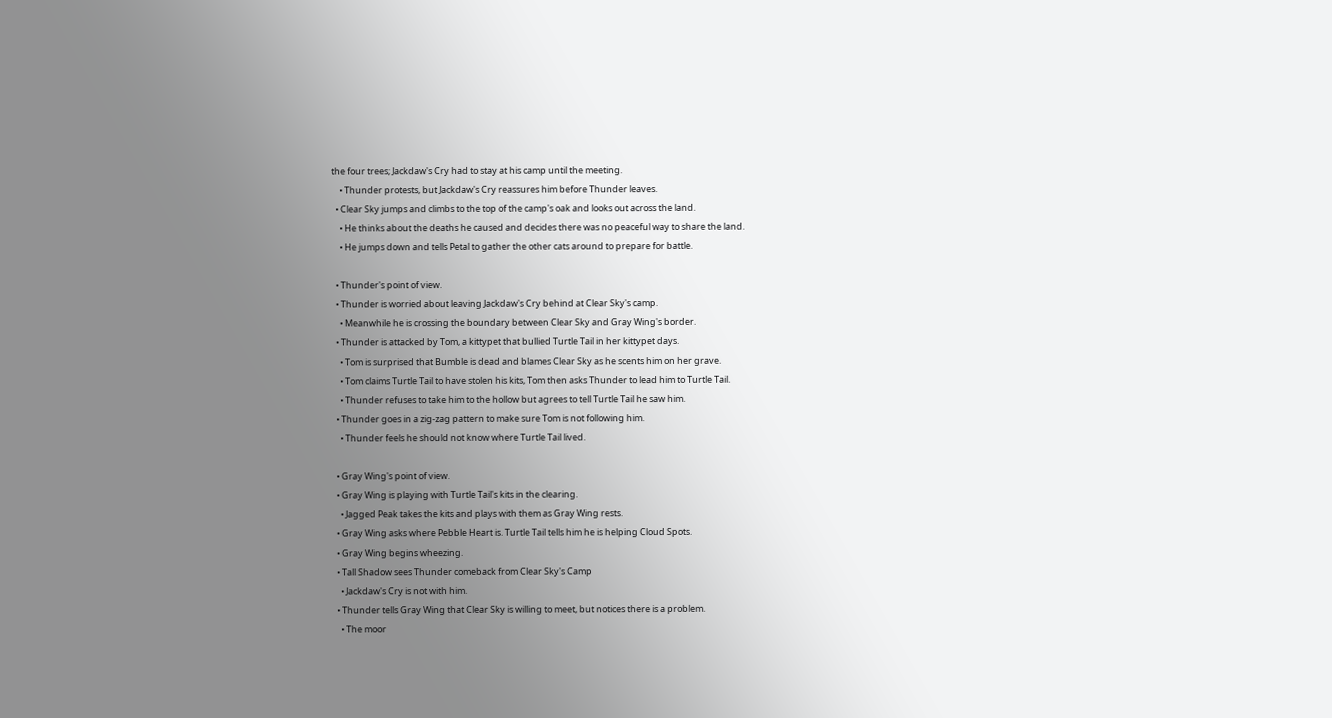the four trees; Jackdaw's Cry had to stay at his camp until the meeting.
    • Thunder protests, but Jackdaw's Cry reassures him before Thunder leaves.
  • Clear Sky jumps and climbs to the top of the camp's oak and looks out across the land.
    • He thinks about the deaths he caused and decides there was no peaceful way to share the land.
    • He jumps down and tells Petal to gather the other cats around to prepare for battle.

  • Thunder's point of view.
  • Thunder is worried about leaving Jackdaw's Cry behind at Clear Sky's camp.
    • Meanwhile he is crossing the boundary between Clear Sky and Gray Wing's border.
  • Thunder is attacked by Tom, a kittypet that bullied Turtle Tail in her kittypet days.
    • Tom is surprised that Bumble is dead and blames Clear Sky as he scents him on her grave.
    • Tom claims Turtle Tail to have stolen his kits, Tom then asks Thunder to lead him to Turtle Tail.
    • Thunder refuses to take him to the hollow but agrees to tell Turtle Tail he saw him.
  • Thunder goes in a zig-zag pattern to make sure Tom is not following him.
    • Thunder feels he should not know where Turtle Tail lived.

  • Gray Wing's point of view.
  • Gray Wing is playing with Turtle Tail's kits in the clearing.
    • Jagged Peak takes the kits and plays with them as Gray Wing rests.
  • Gray Wing asks where Pebble Heart is. Turtle Tail tells him he is helping Cloud Spots.
  • Gray Wing begins wheezing.
  • Tall Shadow sees Thunder comeback from Clear Sky's Camp
    • Jackdaw's Cry is not with him.
  • Thunder tells Gray Wing that Clear Sky is willing to meet, but notices there is a problem.
    • The moor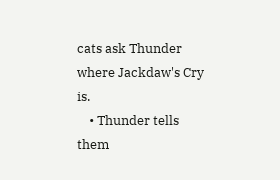cats ask Thunder where Jackdaw's Cry is.
    • Thunder tells them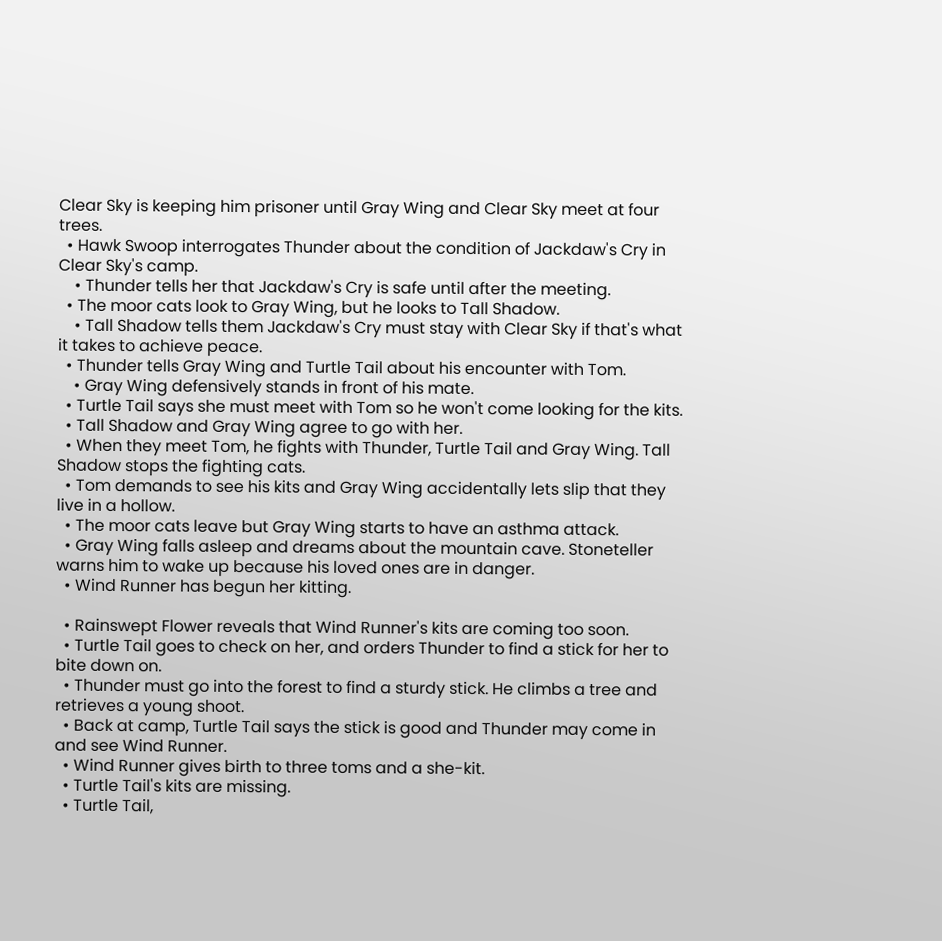Clear Sky is keeping him prisoner until Gray Wing and Clear Sky meet at four trees.
  • Hawk Swoop interrogates Thunder about the condition of Jackdaw's Cry in Clear Sky's camp.
    • Thunder tells her that Jackdaw's Cry is safe until after the meeting.
  • The moor cats look to Gray Wing, but he looks to Tall Shadow.
    • Tall Shadow tells them Jackdaw's Cry must stay with Clear Sky if that's what it takes to achieve peace.
  • Thunder tells Gray Wing and Turtle Tail about his encounter with Tom.
    • Gray Wing defensively stands in front of his mate.
  • Turtle Tail says she must meet with Tom so he won't come looking for the kits.
  • Tall Shadow and Gray Wing agree to go with her.
  • When they meet Tom, he fights with Thunder, Turtle Tail and Gray Wing. Tall Shadow stops the fighting cats.
  • Tom demands to see his kits and Gray Wing accidentally lets slip that they live in a hollow.
  • The moor cats leave but Gray Wing starts to have an asthma attack.
  • Gray Wing falls asleep and dreams about the mountain cave. Stoneteller warns him to wake up because his loved ones are in danger.
  • Wind Runner has begun her kitting.

  • Rainswept Flower reveals that Wind Runner's kits are coming too soon.
  • Turtle Tail goes to check on her, and orders Thunder to find a stick for her to bite down on.
  • Thunder must go into the forest to find a sturdy stick. He climbs a tree and retrieves a young shoot.
  • Back at camp, Turtle Tail says the stick is good and Thunder may come in and see Wind Runner.
  • Wind Runner gives birth to three toms and a she-kit.
  • Turtle Tail's kits are missing.
  • Turtle Tail,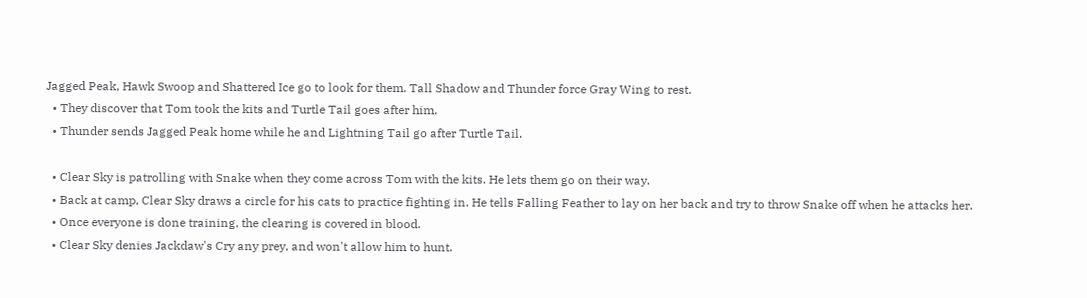Jagged Peak, Hawk Swoop and Shattered Ice go to look for them. Tall Shadow and Thunder force Gray Wing to rest.
  • They discover that Tom took the kits and Turtle Tail goes after him.
  • Thunder sends Jagged Peak home while he and Lightning Tail go after Turtle Tail.

  • Clear Sky is patrolling with Snake when they come across Tom with the kits. He lets them go on their way.
  • Back at camp, Clear Sky draws a circle for his cats to practice fighting in. He tells Falling Feather to lay on her back and try to throw Snake off when he attacks her.
  • Once everyone is done training, the clearing is covered in blood.
  • Clear Sky denies Jackdaw's Cry any prey, and won't allow him to hunt.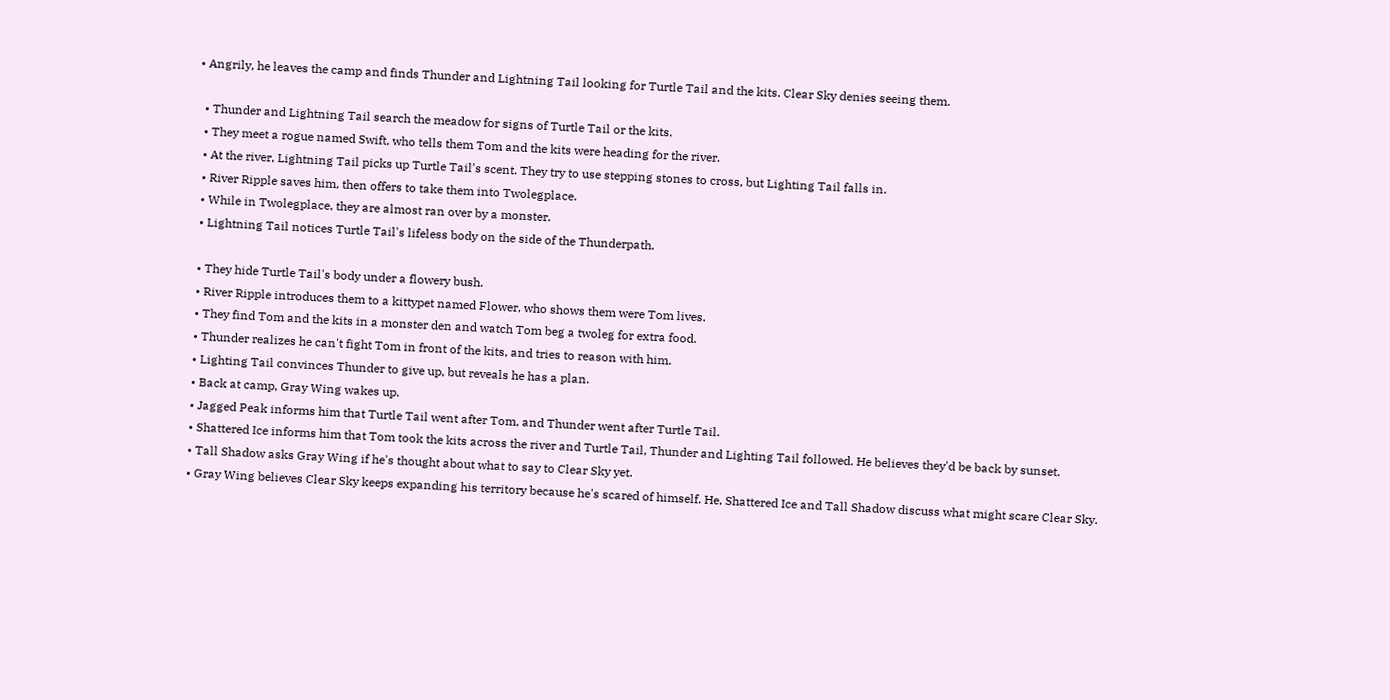• Angrily, he leaves the camp and finds Thunder and Lightning Tail looking for Turtle Tail and the kits. Clear Sky denies seeing them.

  • Thunder and Lightning Tail search the meadow for signs of Turtle Tail or the kits.
  • They meet a rogue named Swift, who tells them Tom and the kits were heading for the river.
  • At the river, Lightning Tail picks up Turtle Tail's scent. They try to use stepping stones to cross, but Lighting Tail falls in.
  • River Ripple saves him, then offers to take them into Twolegplace.
  • While in Twolegplace, they are almost ran over by a monster.
  • Lightning Tail notices Turtle Tail's lifeless body on the side of the Thunderpath.

  • They hide Turtle Tail's body under a flowery bush.
  • River Ripple introduces them to a kittypet named Flower, who shows them were Tom lives.
  • They find Tom and the kits in a monster den and watch Tom beg a twoleg for extra food.
  • Thunder realizes he can't fight Tom in front of the kits, and tries to reason with him.
  • Lighting Tail convinces Thunder to give up, but reveals he has a plan.
  • Back at camp, Gray Wing wakes up.
  • Jagged Peak informs him that Turtle Tail went after Tom, and Thunder went after Turtle Tail.
  • Shattered Ice informs him that Tom took the kits across the river and Turtle Tail, Thunder and Lighting Tail followed. He believes they'd be back by sunset.
  • Tall Shadow asks Gray Wing if he's thought about what to say to Clear Sky yet.
  • Gray Wing believes Clear Sky keeps expanding his territory because he's scared of himself. He, Shattered Ice and Tall Shadow discuss what might scare Clear Sky.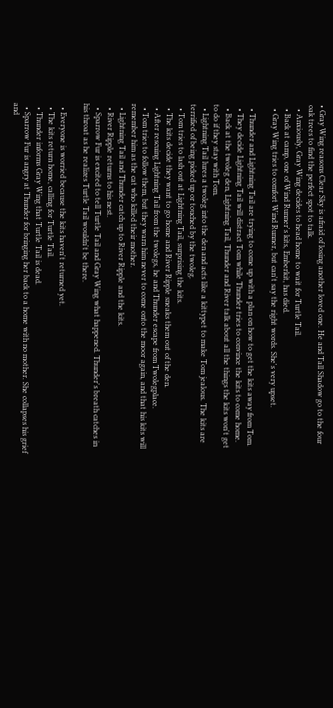• Gray Wing reasons Clear Sky is afraid of losing another loved one. He and Tall Shadow go to the four oak trees to find the perfect spot to talk.
  • Anxiously, Gray Wing decides to head home to wait for Turtle Tail.
  • Back at camp, one of Wind Runner's kits, Emberkit, has died.
  • Gray Wing tries to comfort Wind Runner, but can't say the right words. She's very upset.

  • Thunder and Lightning Tail are trying to come up with a plan on how to get the kits away from Tom.
  • They decide Lightning Tail will distract Tom while Thunder tries to convince the kits to come home.
  • Back at the twoleg den, Lightning Tail, Thunder and River talk about all the things the kits won't get to do if they stay with Tom.
  • Lightning Tail lures a twoleg into the den and acts like a kittypet to make Tom jealous. The kits are terrified of being picked up or touched by the twoleg.
  • Tom tries to lash out at Lightning Tail, surprising the kits.
  • The kits decide they want to go home and River Ripple sneaks them out of the den.
  • After rescuing Lightning Tail from the twolegs, he and Thunder escape from Twolegplace.
  • Tom tries to follow them, but they warn him never to come onto the moor again, and that his kits will remember him as the cat who killed their mother.
  • Lightning Tail and Thunder catch up to River Ripple and the kits.
  • River Ripple returns to his nest.
  • Sparrow Fur is excited to tell Turtle Tail and Gray Wing what happened. Thunder's breath catches in his throat as he realizes Turtle Tail wouldn't be there.

  • Everyone is worried because the kits haven't returned yet.
  • The kits return home, calling for Turtle Tail.
  • Thunder informs Gray Wing that Turtle Tail is dead.
  • Sparrow Fur is angry at Thunder for bringing her back to a home with no mother. She collapses his grief and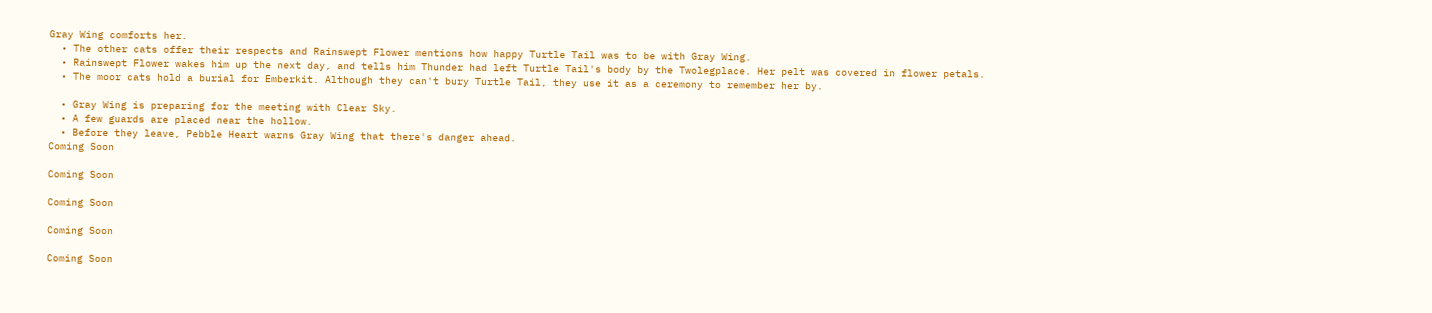Gray Wing comforts her.
  • The other cats offer their respects and Rainswept Flower mentions how happy Turtle Tail was to be with Gray Wing.
  • Rainswept Flower wakes him up the next day, and tells him Thunder had left Turtle Tail's body by the Twolegplace. Her pelt was covered in flower petals.
  • The moor cats hold a burial for Emberkit. Although they can't bury Turtle Tail, they use it as a ceremony to remember her by.

  • Gray Wing is preparing for the meeting with Clear Sky.
  • A few guards are placed near the hollow.
  • Before they leave, Pebble Heart warns Gray Wing that there's danger ahead.
Coming Soon

Coming Soon

Coming Soon

Coming Soon

Coming Soon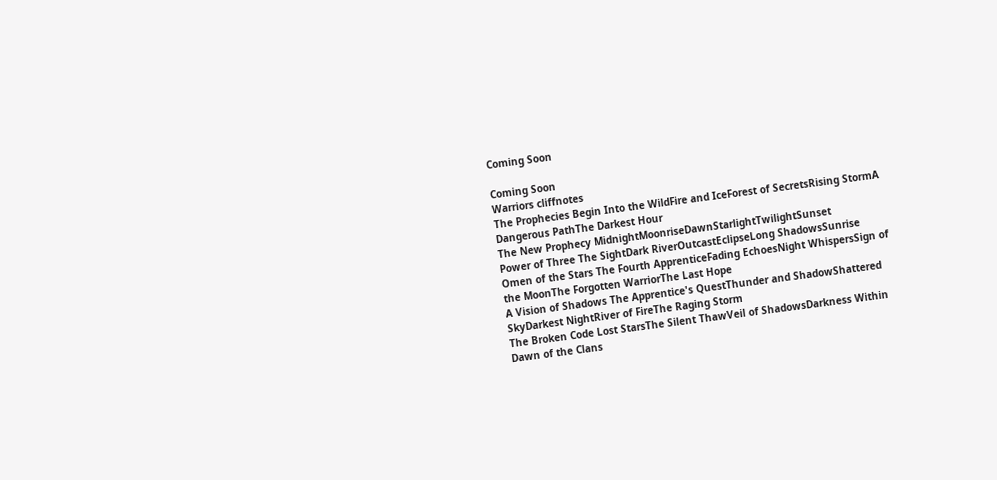Coming Soon

Coming Soon
Warriors cliffnotes
The Prophecies Begin Into the WildFire and IceForest of SecretsRising StormA Dangerous PathThe Darkest Hour
The New Prophecy MidnightMoonriseDawnStarlightTwilightSunset
Power of Three The SightDark RiverOutcastEclipseLong ShadowsSunrise
Omen of the Stars The Fourth ApprenticeFading EchoesNight WhispersSign of the MoonThe Forgotten WarriorThe Last Hope
A Vision of Shadows The Apprentice's QuestThunder and ShadowShattered SkyDarkest NightRiver of FireThe Raging Storm
The Broken Code Lost StarsThe Silent ThawVeil of ShadowsDarkness Within
Dawn of the Clans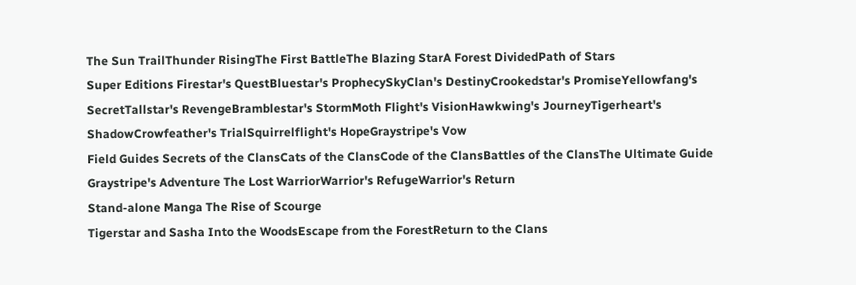The Sun TrailThunder RisingThe First BattleThe Blazing StarA Forest DividedPath of Stars
Super Editions Firestar's QuestBluestar's ProphecySkyClan's DestinyCrookedstar's PromiseYellowfang's SecretTallstar's RevengeBramblestar's StormMoth Flight's VisionHawkwing's JourneyTigerheart's ShadowCrowfeather's TrialSquirrelflight's HopeGraystripe's Vow
Field Guides Secrets of the ClansCats of the ClansCode of the ClansBattles of the ClansThe Ultimate Guide
Graystripe's Adventure The Lost WarriorWarrior's RefugeWarrior's Return
Stand-alone Manga The Rise of Scourge
Tigerstar and Sasha Into the WoodsEscape from the ForestReturn to the Clans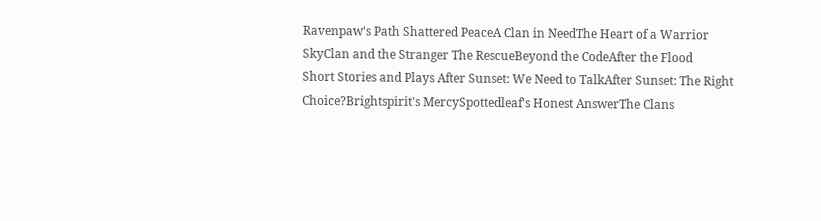Ravenpaw's Path Shattered PeaceA Clan in NeedThe Heart of a Warrior
SkyClan and the Stranger The RescueBeyond the CodeAfter the Flood
Short Stories and Plays After Sunset: We Need to TalkAfter Sunset: The Right Choice?Brightspirit's MercySpottedleaf's Honest AnswerThe Clans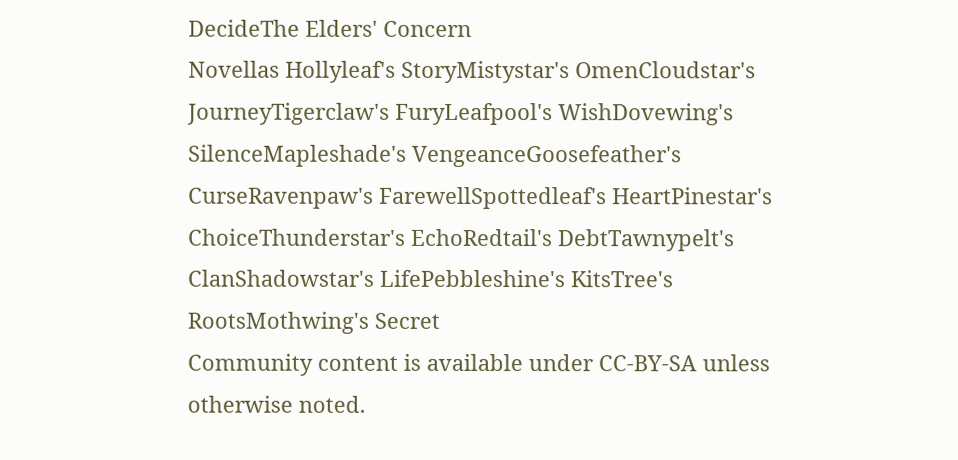DecideThe Elders' Concern
Novellas Hollyleaf's StoryMistystar's OmenCloudstar's JourneyTigerclaw's FuryLeafpool's WishDovewing's SilenceMapleshade's VengeanceGoosefeather's CurseRavenpaw's FarewellSpottedleaf's HeartPinestar's ChoiceThunderstar's EchoRedtail's DebtTawnypelt's ClanShadowstar's LifePebbleshine's KitsTree's RootsMothwing's Secret
Community content is available under CC-BY-SA unless otherwise noted.